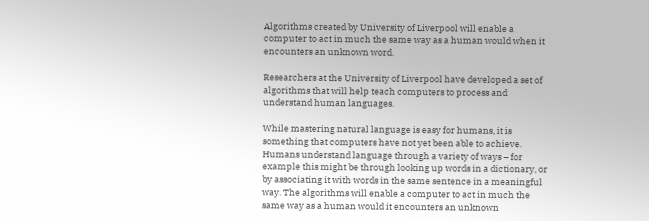Algorithms created by University of Liverpool will enable a computer to act in much the same way as a human would when it encounters an unknown word.

Researchers at the University of Liverpool have developed a set of algorithms that will help teach computers to process and understand human languages.

While mastering natural language is easy for humans, it is something that computers have not yet been able to achieve. Humans understand language through a variety of ways – for example this might be through looking up words in a dictionary, or by associating it with words in the same sentence in a meaningful way. The algorithms will enable a computer to act in much the same way as a human would it encounters an unknown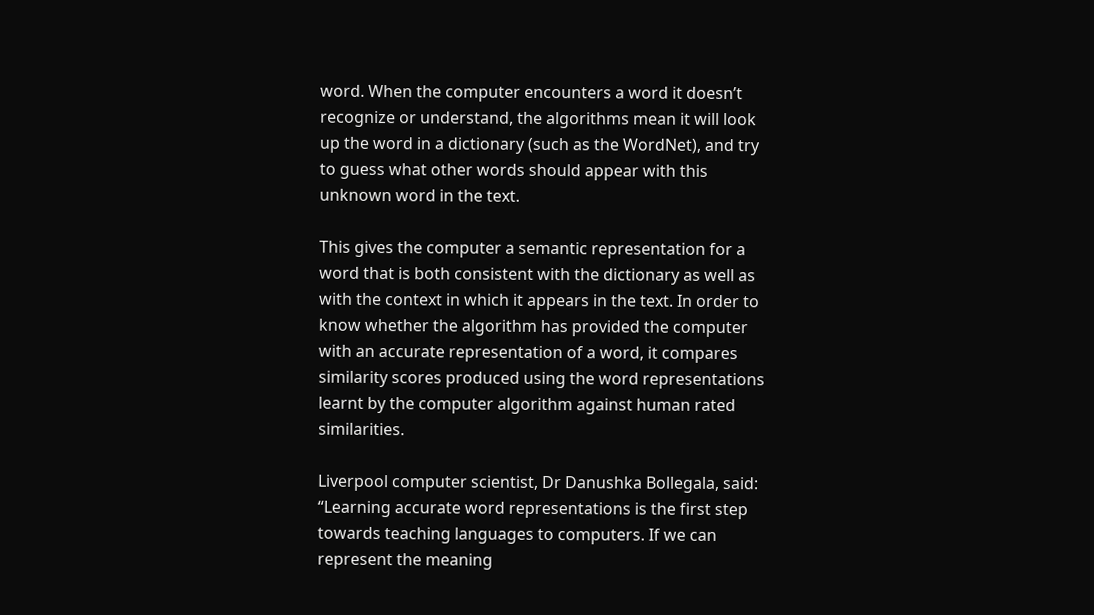word. When the computer encounters a word it doesn’t recognize or understand, the algorithms mean it will look up the word in a dictionary (such as the WordNet), and try to guess what other words should appear with this unknown word in the text.

This gives the computer a semantic representation for a word that is both consistent with the dictionary as well as with the context in which it appears in the text. In order to know whether the algorithm has provided the computer with an accurate representation of a word, it compares similarity scores produced using the word representations learnt by the computer algorithm against human rated similarities.

Liverpool computer scientist, Dr Danushka Bollegala, said: “Learning accurate word representations is the first step towards teaching languages to computers. If we can represent the meaning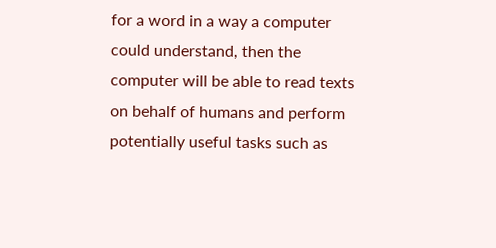for a word in a way a computer could understand, then the computer will be able to read texts on behalf of humans and perform potentially useful tasks such as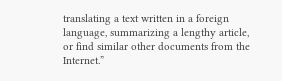translating a text written in a foreign language, summarizing a lengthy article, or find similar other documents from the Internet.”